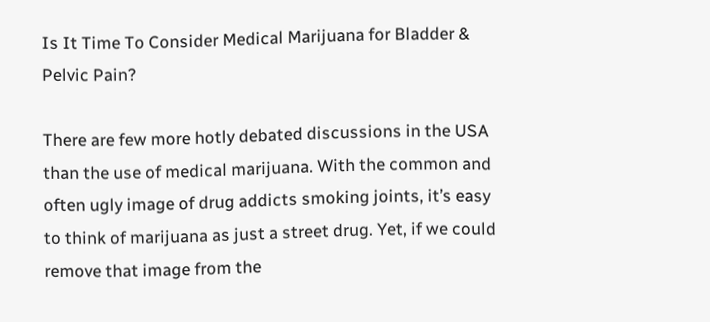Is It Time To Consider Medical Marijuana for Bladder & Pelvic Pain?

There are few more hotly debated discussions in the USA than the use of medical marijuana. With the common and often ugly image of drug addicts smoking joints, it’s easy to think of marijuana as just a street drug. Yet, if we could remove that image from the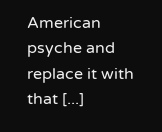American psyche and replace it with that [...]